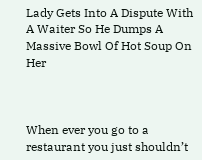Lady Gets Into A Dispute With A Waiter So He Dumps A Massive Bowl Of Hot Soup On Her



When ever you go to a restaurant you just shouldn’t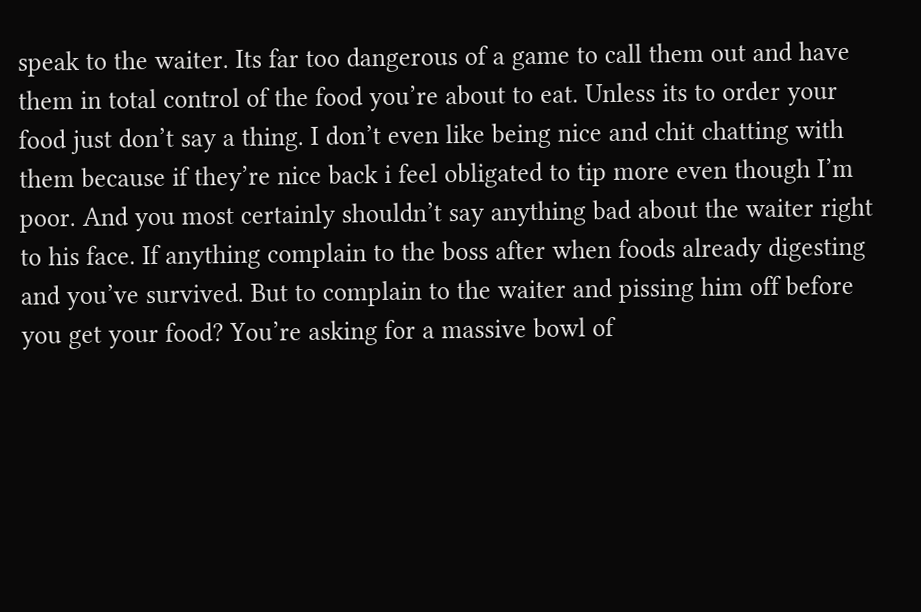speak to the waiter. Its far too dangerous of a game to call them out and have them in total control of the food you’re about to eat. Unless its to order your food just don’t say a thing. I don’t even like being nice and chit chatting with them because if they’re nice back i feel obligated to tip more even though I’m poor. And you most certainly shouldn’t say anything bad about the waiter right to his face. If anything complain to the boss after when foods already digesting and you’ve survived. But to complain to the waiter and pissing him off before you get your food? You’re asking for a massive bowl of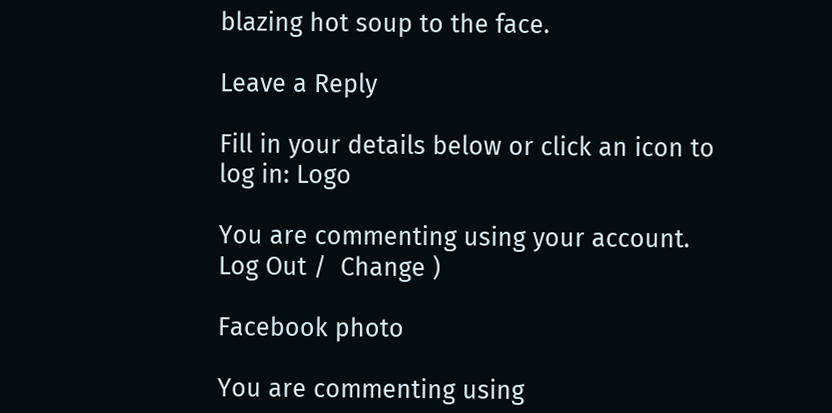blazing hot soup to the face.

Leave a Reply

Fill in your details below or click an icon to log in: Logo

You are commenting using your account. Log Out /  Change )

Facebook photo

You are commenting using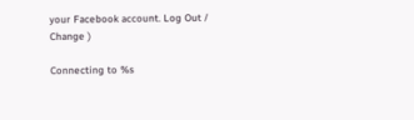your Facebook account. Log Out /  Change )

Connecting to %s